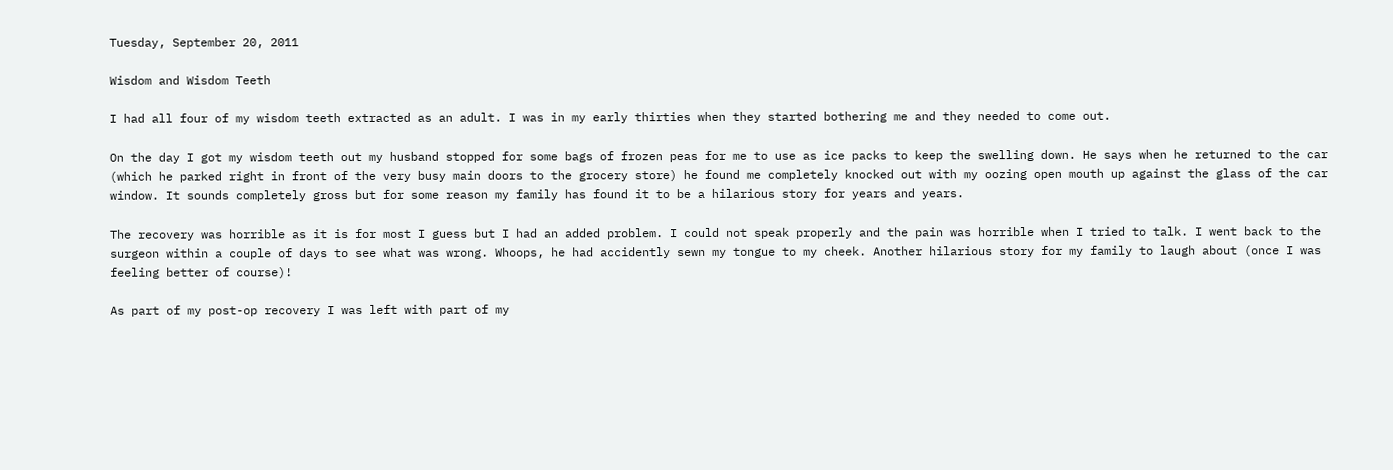Tuesday, September 20, 2011

Wisdom and Wisdom Teeth

I had all four of my wisdom teeth extracted as an adult. I was in my early thirties when they started bothering me and they needed to come out.

On the day I got my wisdom teeth out my husband stopped for some bags of frozen peas for me to use as ice packs to keep the swelling down. He says when he returned to the car (which he parked right in front of the very busy main doors to the grocery store) he found me completely knocked out with my oozing open mouth up against the glass of the car window. It sounds completely gross but for some reason my family has found it to be a hilarious story for years and years.

The recovery was horrible as it is for most I guess but I had an added problem. I could not speak properly and the pain was horrible when I tried to talk. I went back to the surgeon within a couple of days to see what was wrong. Whoops, he had accidently sewn my tongue to my cheek. Another hilarious story for my family to laugh about (once I was feeling better of course)!

As part of my post-op recovery I was left with part of my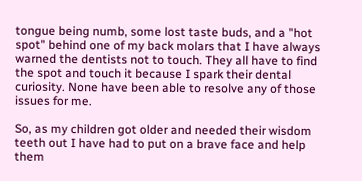tongue being numb, some lost taste buds, and a "hot spot" behind one of my back molars that I have always warned the dentists not to touch. They all have to find the spot and touch it because I spark their dental curiosity. None have been able to resolve any of those issues for me.

So, as my children got older and needed their wisdom teeth out I have had to put on a brave face and help them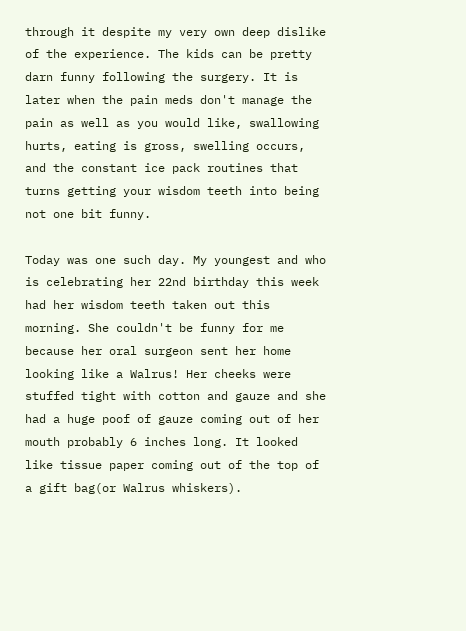through it despite my very own deep dislike of the experience. The kids can be pretty darn funny following the surgery. It is later when the pain meds don't manage the pain as well as you would like, swallowing hurts, eating is gross, swelling occurs, and the constant ice pack routines that turns getting your wisdom teeth into being not one bit funny.

Today was one such day. My youngest and who is celebrating her 22nd birthday this week had her wisdom teeth taken out this morning. She couldn't be funny for me because her oral surgeon sent her home looking like a Walrus! Her cheeks were stuffed tight with cotton and gauze and she had a huge poof of gauze coming out of her mouth probably 6 inches long. It looked like tissue paper coming out of the top of a gift bag(or Walrus whiskers).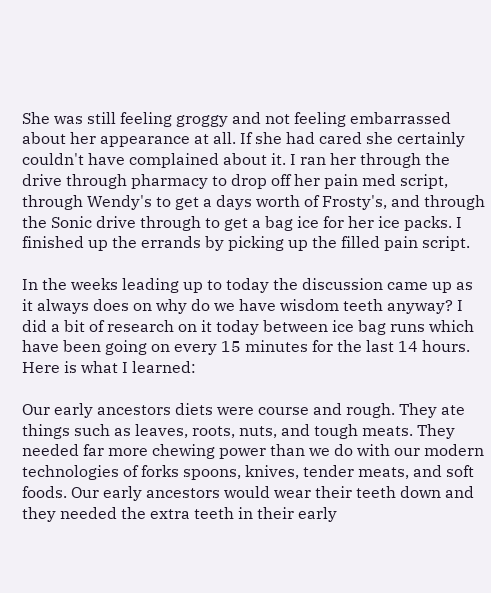She was still feeling groggy and not feeling embarrassed about her appearance at all. If she had cared she certainly couldn't have complained about it. I ran her through the drive through pharmacy to drop off her pain med script, through Wendy's to get a days worth of Frosty's, and through the Sonic drive through to get a bag ice for her ice packs. I finished up the errands by picking up the filled pain script.

In the weeks leading up to today the discussion came up as it always does on why do we have wisdom teeth anyway? I did a bit of research on it today between ice bag runs which have been going on every 15 minutes for the last 14 hours. Here is what I learned:

Our early ancestors diets were course and rough. They ate things such as leaves, roots, nuts, and tough meats. They needed far more chewing power than we do with our modern technologies of forks spoons, knives, tender meats, and soft foods. Our early ancestors would wear their teeth down and they needed the extra teeth in their early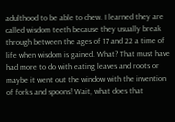adulthood to be able to chew. I learned they are called wisdom teeth because they usually break through between the ages of 17 and 22 a time of life when wisdom is gained. What? That must have had more to do with eating leaves and roots or maybe it went out the window with the invention of forks and spoons! Wait, what does that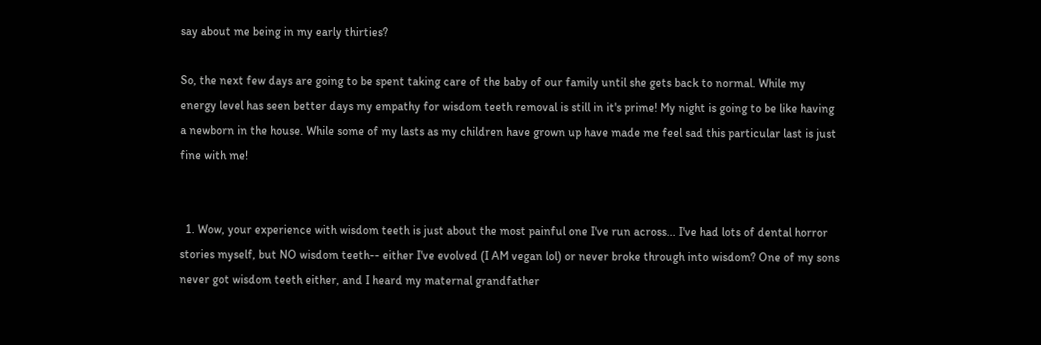say about me being in my early thirties?

So, the next few days are going to be spent taking care of the baby of our family until she gets back to normal. While my energy level has seen better days my empathy for wisdom teeth removal is still in it's prime! My night is going to be like having a newborn in the house. While some of my lasts as my children have grown up have made me feel sad this particular last is just fine with me!


  1. Wow, your experience with wisdom teeth is just about the most painful one I've run across... I've had lots of dental horror stories myself, but NO wisdom teeth-- either I've evolved (I AM vegan lol) or never broke through into wisdom? One of my sons never got wisdom teeth either, and I heard my maternal grandfather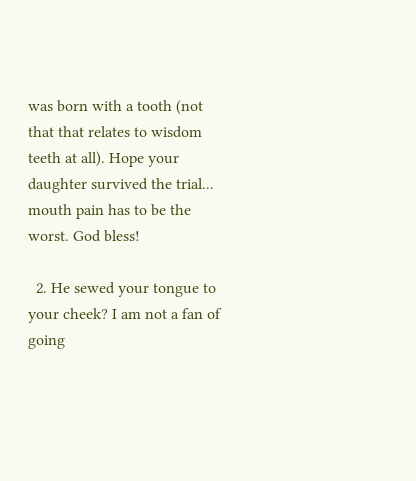was born with a tooth (not that that relates to wisdom teeth at all). Hope your daughter survived the trial... mouth pain has to be the worst. God bless!

  2. He sewed your tongue to your cheek? I am not a fan of going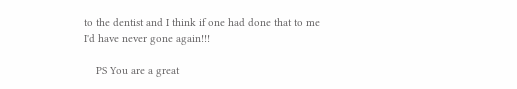to the dentist and I think if one had done that to me I'd have never gone again!!!

    PS You are a great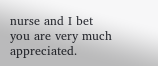nurse and I bet you are very much appreciated.